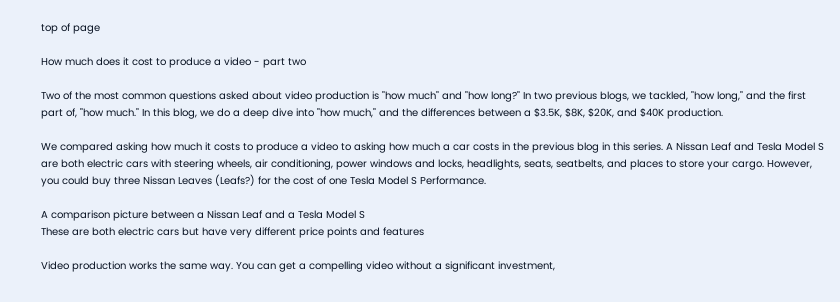top of page

How much does it cost to produce a video - part two

Two of the most common questions asked about video production is "how much" and "how long?" In two previous blogs, we tackled, "how long," and the first part of, "how much." In this blog, we do a deep dive into "how much," and the differences between a $3.5K, $8K, $20K, and $40K production.

We compared asking how much it costs to produce a video to asking how much a car costs in the previous blog in this series. A Nissan Leaf and Tesla Model S are both electric cars with steering wheels, air conditioning, power windows and locks, headlights, seats, seatbelts, and places to store your cargo. However, you could buy three Nissan Leaves (Leafs?) for the cost of one Tesla Model S Performance.

A comparison picture between a Nissan Leaf and a Tesla Model S
These are both electric cars but have very different price points and features

Video production works the same way. You can get a compelling video without a significant investment,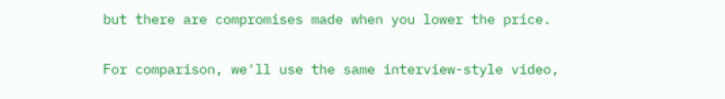but there are compromises made when you lower the price.

For comparison, we'll use the same interview-style video,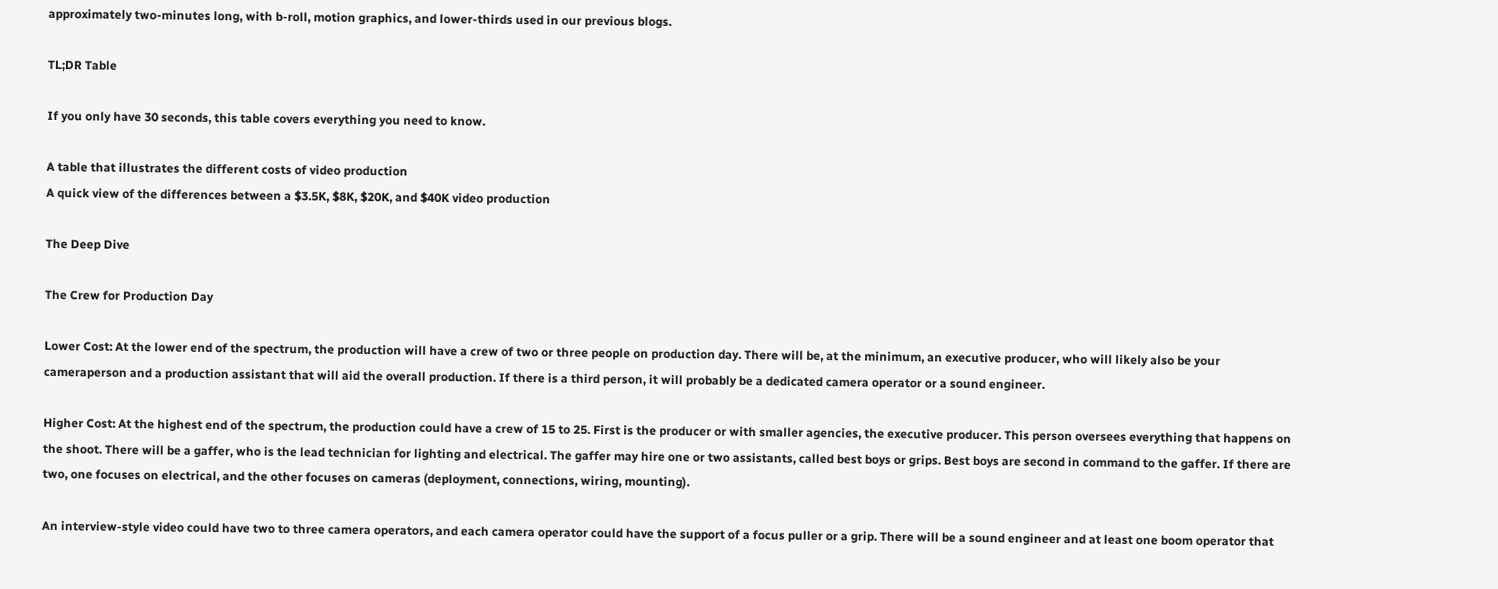approximately two-minutes long, with b-roll, motion graphics, and lower-thirds used in our previous blogs.

TL;DR Table

If you only have 30 seconds, this table covers everything you need to know.

A table that illustrates the different costs of video production
A quick view of the differences between a $3.5K, $8K, $20K, and $40K video production

The Deep Dive

The Crew for Production Day

Lower Cost: At the lower end of the spectrum, the production will have a crew of two or three people on production day. There will be, at the minimum, an executive producer, who will likely also be your cameraperson and a production assistant that will aid the overall production. If there is a third person, it will probably be a dedicated camera operator or a sound engineer.

Higher Cost: At the highest end of the spectrum, the production could have a crew of 15 to 25. First is the producer or with smaller agencies, the executive producer. This person oversees everything that happens on the shoot. There will be a gaffer, who is the lead technician for lighting and electrical. The gaffer may hire one or two assistants, called best boys or grips. Best boys are second in command to the gaffer. If there are two, one focuses on electrical, and the other focuses on cameras (deployment, connections, wiring, mounting).

An interview-style video could have two to three camera operators, and each camera operator could have the support of a focus puller or a grip. There will be a sound engineer and at least one boom operator that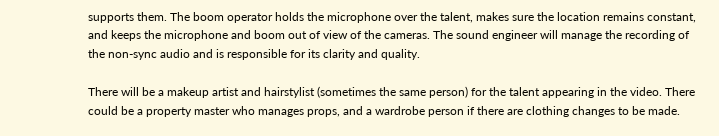supports them. The boom operator holds the microphone over the talent, makes sure the location remains constant, and keeps the microphone and boom out of view of the cameras. The sound engineer will manage the recording of the non-sync audio and is responsible for its clarity and quality.

There will be a makeup artist and hairstylist (sometimes the same person) for the talent appearing in the video. There could be a property master who manages props, and a wardrobe person if there are clothing changes to be made.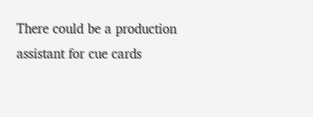There could be a production assistant for cue cards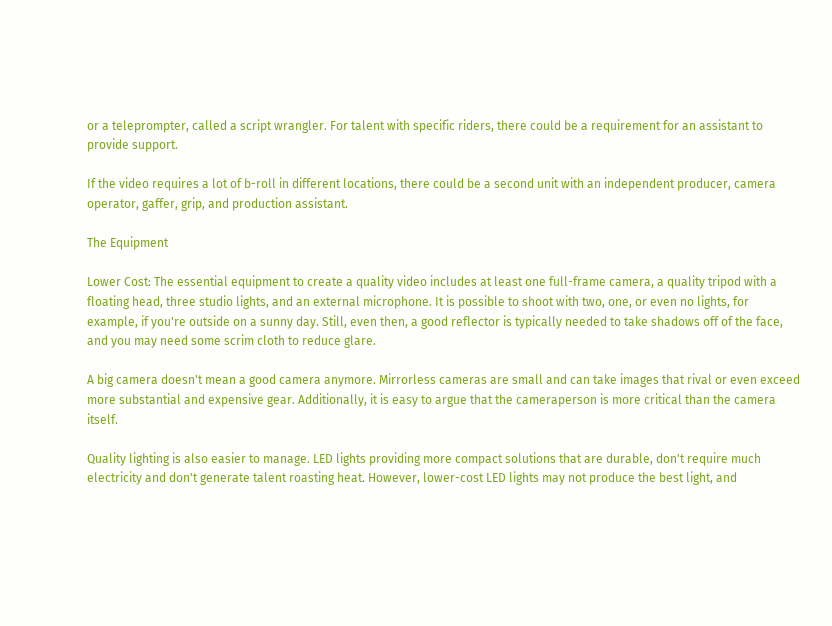or a teleprompter, called a script wrangler. For talent with specific riders, there could be a requirement for an assistant to provide support.

If the video requires a lot of b-roll in different locations, there could be a second unit with an independent producer, camera operator, gaffer, grip, and production assistant.

The Equipment

Lower Cost: The essential equipment to create a quality video includes at least one full-frame camera, a quality tripod with a floating head, three studio lights, and an external microphone. It is possible to shoot with two, one, or even no lights, for example, if you're outside on a sunny day. Still, even then, a good reflector is typically needed to take shadows off of the face, and you may need some scrim cloth to reduce glare.

A big camera doesn't mean a good camera anymore. Mirrorless cameras are small and can take images that rival or even exceed more substantial and expensive gear. Additionally, it is easy to argue that the cameraperson is more critical than the camera itself.

Quality lighting is also easier to manage. LED lights providing more compact solutions that are durable, don't require much electricity and don't generate talent roasting heat. However, lower-cost LED lights may not produce the best light, and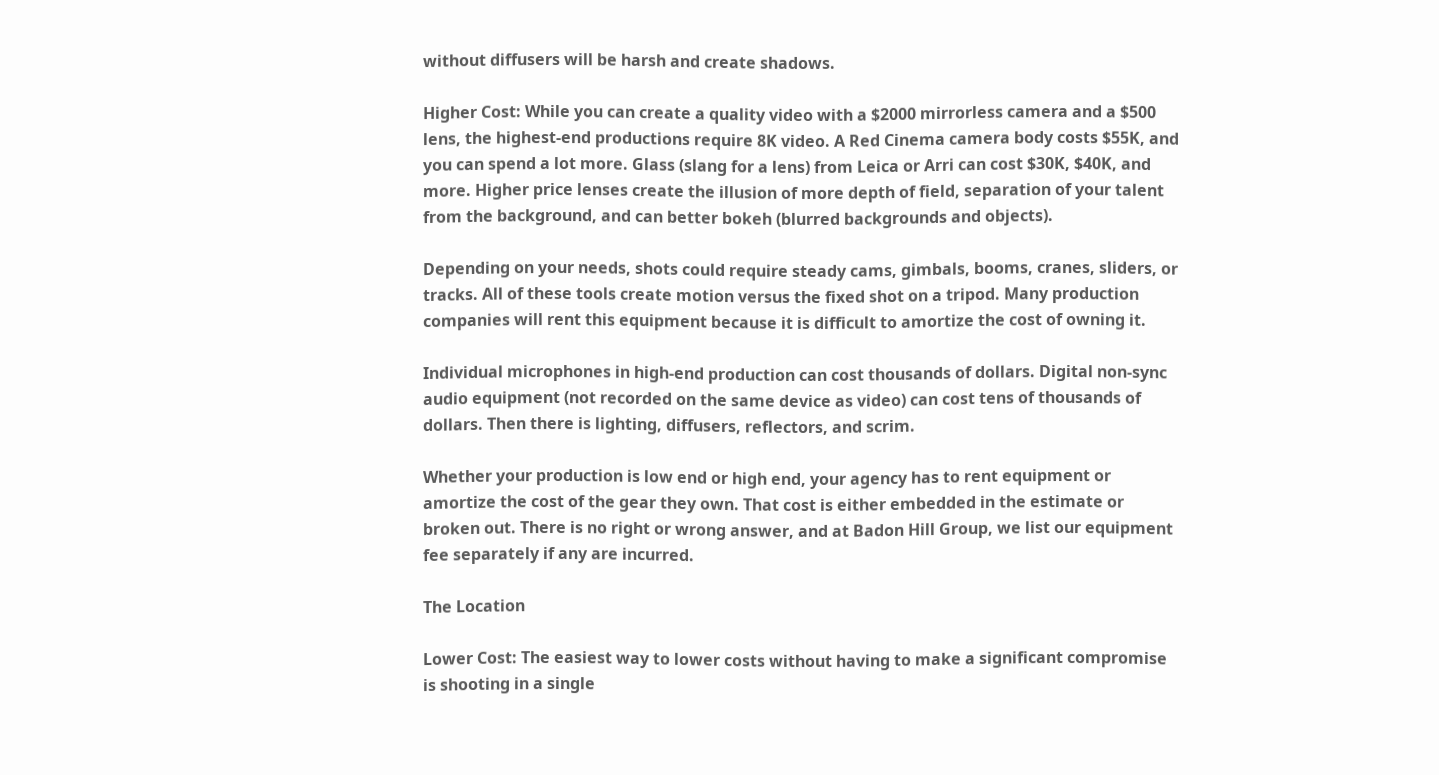without diffusers will be harsh and create shadows.

Higher Cost: While you can create a quality video with a $2000 mirrorless camera and a $500 lens, the highest-end productions require 8K video. A Red Cinema camera body costs $55K, and you can spend a lot more. Glass (slang for a lens) from Leica or Arri can cost $30K, $40K, and more. Higher price lenses create the illusion of more depth of field, separation of your talent from the background, and can better bokeh (blurred backgrounds and objects).

Depending on your needs, shots could require steady cams, gimbals, booms, cranes, sliders, or tracks. All of these tools create motion versus the fixed shot on a tripod. Many production companies will rent this equipment because it is difficult to amortize the cost of owning it.

Individual microphones in high-end production can cost thousands of dollars. Digital non-sync audio equipment (not recorded on the same device as video) can cost tens of thousands of dollars. Then there is lighting, diffusers, reflectors, and scrim.

Whether your production is low end or high end, your agency has to rent equipment or amortize the cost of the gear they own. That cost is either embedded in the estimate or broken out. There is no right or wrong answer, and at Badon Hill Group, we list our equipment fee separately if any are incurred.

The Location

Lower Cost: The easiest way to lower costs without having to make a significant compromise is shooting in a single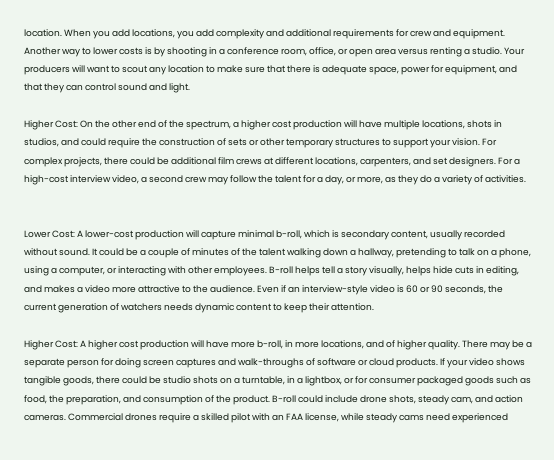location. When you add locations, you add complexity and additional requirements for crew and equipment. Another way to lower costs is by shooting in a conference room, office, or open area versus renting a studio. Your producers will want to scout any location to make sure that there is adequate space, power for equipment, and that they can control sound and light.

Higher Cost: On the other end of the spectrum, a higher cost production will have multiple locations, shots in studios, and could require the construction of sets or other temporary structures to support your vision. For complex projects, there could be additional film crews at different locations, carpenters, and set designers. For a high-cost interview video, a second crew may follow the talent for a day, or more, as they do a variety of activities.


Lower Cost: A lower-cost production will capture minimal b-roll, which is secondary content, usually recorded without sound. It could be a couple of minutes of the talent walking down a hallway, pretending to talk on a phone, using a computer, or interacting with other employees. B-roll helps tell a story visually, helps hide cuts in editing, and makes a video more attractive to the audience. Even if an interview-style video is 60 or 90 seconds, the current generation of watchers needs dynamic content to keep their attention.

Higher Cost: A higher cost production will have more b-roll, in more locations, and of higher quality. There may be a separate person for doing screen captures and walk-throughs of software or cloud products. If your video shows tangible goods, there could be studio shots on a turntable, in a lightbox, or for consumer packaged goods such as food, the preparation, and consumption of the product. B-roll could include drone shots, steady cam, and action cameras. Commercial drones require a skilled pilot with an FAA license, while steady cams need experienced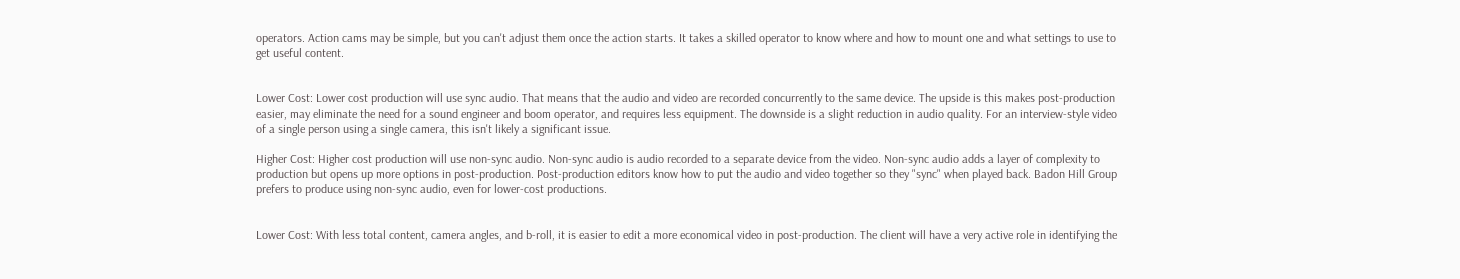operators. Action cams may be simple, but you can't adjust them once the action starts. It takes a skilled operator to know where and how to mount one and what settings to use to get useful content.


Lower Cost: Lower cost production will use sync audio. That means that the audio and video are recorded concurrently to the same device. The upside is this makes post-production easier, may eliminate the need for a sound engineer and boom operator, and requires less equipment. The downside is a slight reduction in audio quality. For an interview-style video of a single person using a single camera, this isn't likely a significant issue.

Higher Cost: Higher cost production will use non-sync audio. Non-sync audio is audio recorded to a separate device from the video. Non-sync audio adds a layer of complexity to production but opens up more options in post-production. Post-production editors know how to put the audio and video together so they "sync" when played back. Badon Hill Group prefers to produce using non-sync audio, even for lower-cost productions.


Lower Cost: With less total content, camera angles, and b-roll, it is easier to edit a more economical video in post-production. The client will have a very active role in identifying the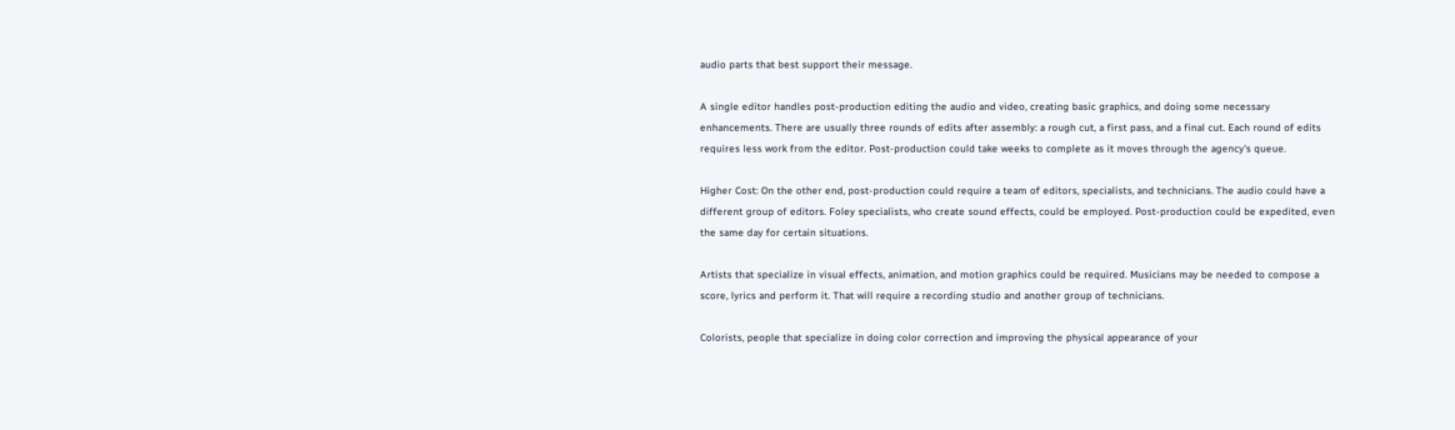audio parts that best support their message.

A single editor handles post-production editing the audio and video, creating basic graphics, and doing some necessary enhancements. There are usually three rounds of edits after assembly: a rough cut, a first pass, and a final cut. Each round of edits requires less work from the editor. Post-production could take weeks to complete as it moves through the agency's queue.

Higher Cost: On the other end, post-production could require a team of editors, specialists, and technicians. The audio could have a different group of editors. Foley specialists, who create sound effects, could be employed. Post-production could be expedited, even the same day for certain situations.

Artists that specialize in visual effects, animation, and motion graphics could be required. Musicians may be needed to compose a score, lyrics and perform it. That will require a recording studio and another group of technicians.

Colorists, people that specialize in doing color correction and improving the physical appearance of your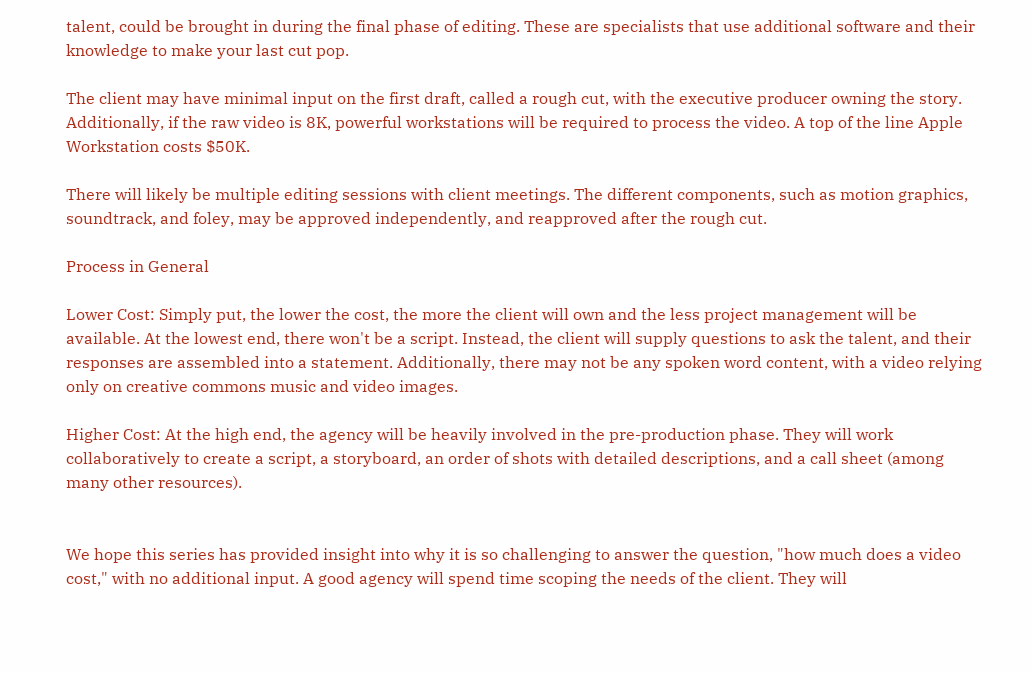talent, could be brought in during the final phase of editing. These are specialists that use additional software and their knowledge to make your last cut pop.

The client may have minimal input on the first draft, called a rough cut, with the executive producer owning the story. Additionally, if the raw video is 8K, powerful workstations will be required to process the video. A top of the line Apple Workstation costs $50K.

There will likely be multiple editing sessions with client meetings. The different components, such as motion graphics, soundtrack, and foley, may be approved independently, and reapproved after the rough cut.

Process in General

Lower Cost: Simply put, the lower the cost, the more the client will own and the less project management will be available. At the lowest end, there won't be a script. Instead, the client will supply questions to ask the talent, and their responses are assembled into a statement. Additionally, there may not be any spoken word content, with a video relying only on creative commons music and video images.

Higher Cost: At the high end, the agency will be heavily involved in the pre-production phase. They will work collaboratively to create a script, a storyboard, an order of shots with detailed descriptions, and a call sheet (among many other resources).


We hope this series has provided insight into why it is so challenging to answer the question, "how much does a video cost," with no additional input. A good agency will spend time scoping the needs of the client. They will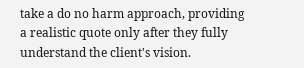take a do no harm approach, providing a realistic quote only after they fully understand the client's vision.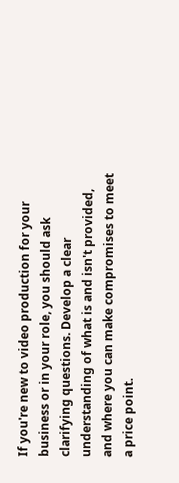If you're new to video production for your business or in your role, you should ask clarifying questions. Develop a clear understanding of what is and isn't provided, and where you can make compromises to meet a price point.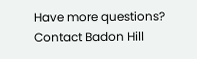Have more questions? Contact Badon Hill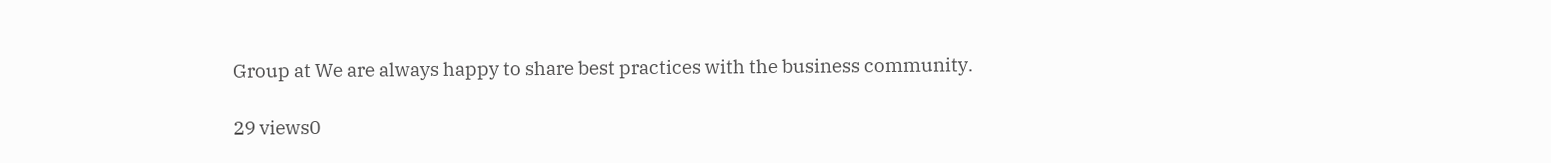Group at We are always happy to share best practices with the business community.

29 views0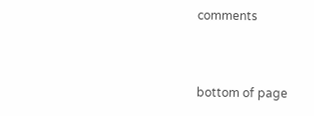comments


bottom of page